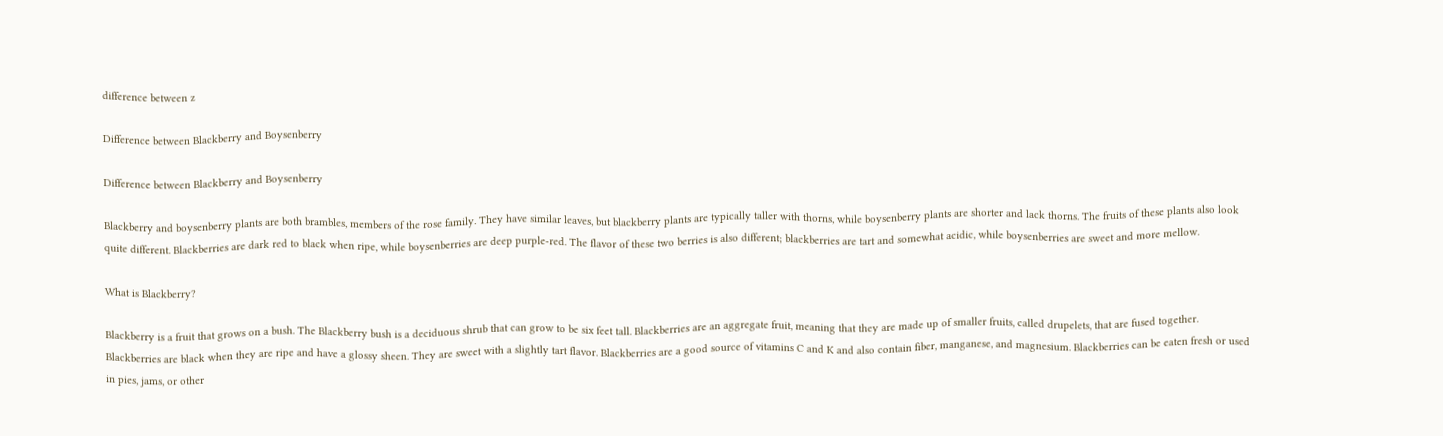difference between z

Difference between Blackberry and Boysenberry

Difference between Blackberry and Boysenberry

Blackberry and boysenberry plants are both brambles, members of the rose family. They have similar leaves, but blackberry plants are typically taller with thorns, while boysenberry plants are shorter and lack thorns. The fruits of these plants also look quite different. Blackberries are dark red to black when ripe, while boysenberries are deep purple-red. The flavor of these two berries is also different; blackberries are tart and somewhat acidic, while boysenberries are sweet and more mellow.

What is Blackberry?

Blackberry is a fruit that grows on a bush. The Blackberry bush is a deciduous shrub that can grow to be six feet tall. Blackberries are an aggregate fruit, meaning that they are made up of smaller fruits, called drupelets, that are fused together. Blackberries are black when they are ripe and have a glossy sheen. They are sweet with a slightly tart flavor. Blackberries are a good source of vitamins C and K and also contain fiber, manganese, and magnesium. Blackberries can be eaten fresh or used in pies, jams, or other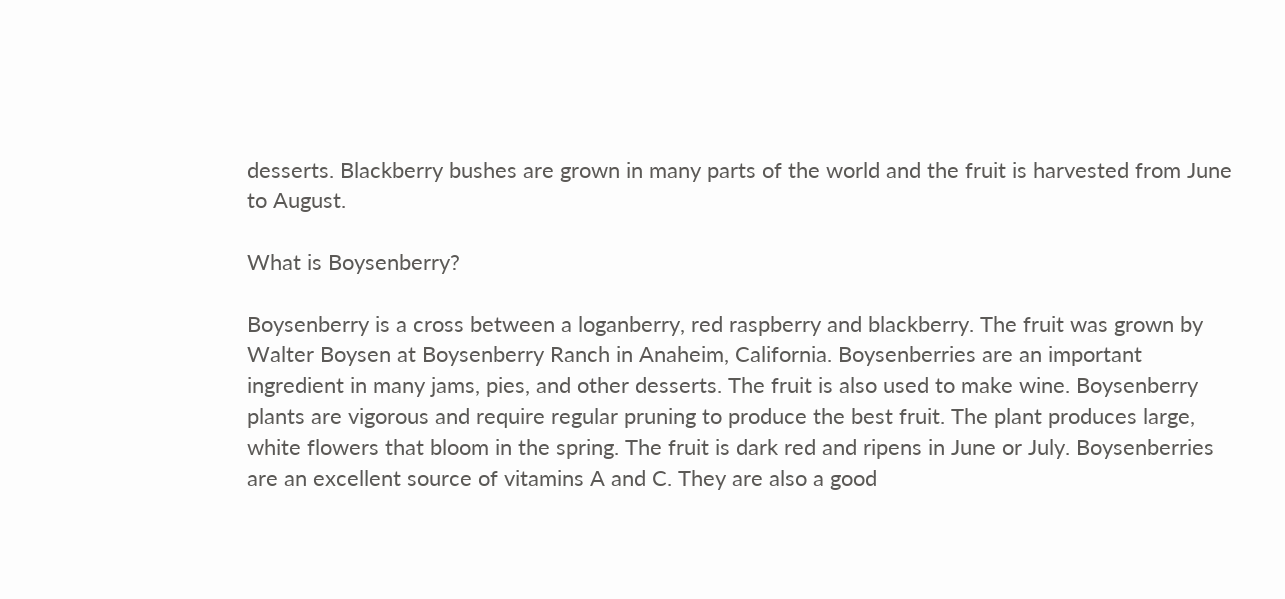desserts. Blackberry bushes are grown in many parts of the world and the fruit is harvested from June to August.

What is Boysenberry?

Boysenberry is a cross between a loganberry, red raspberry and blackberry. The fruit was grown by Walter Boysen at Boysenberry Ranch in Anaheim, California. Boysenberries are an important ingredient in many jams, pies, and other desserts. The fruit is also used to make wine. Boysenberry plants are vigorous and require regular pruning to produce the best fruit. The plant produces large, white flowers that bloom in the spring. The fruit is dark red and ripens in June or July. Boysenberries are an excellent source of vitamins A and C. They are also a good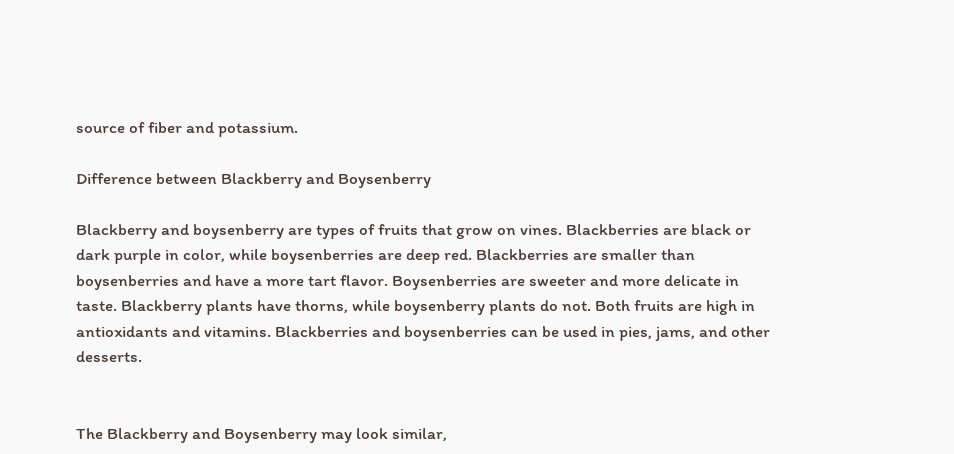source of fiber and potassium.

Difference between Blackberry and Boysenberry

Blackberry and boysenberry are types of fruits that grow on vines. Blackberries are black or dark purple in color, while boysenberries are deep red. Blackberries are smaller than boysenberries and have a more tart flavor. Boysenberries are sweeter and more delicate in taste. Blackberry plants have thorns, while boysenberry plants do not. Both fruits are high in antioxidants and vitamins. Blackberries and boysenberries can be used in pies, jams, and other desserts.


The Blackberry and Boysenberry may look similar,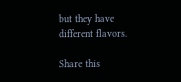but they have different flavors.

Share this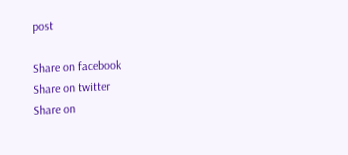post

Share on facebook
Share on twitter
Share on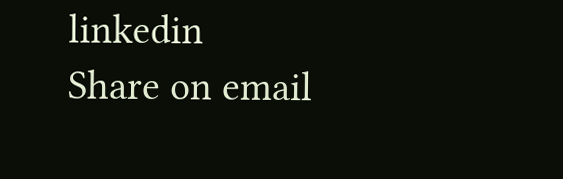linkedin
Share on email